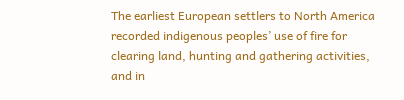The earliest European settlers to North America recorded indigenous peoples’ use of fire for clearing land, hunting and gathering activities, and in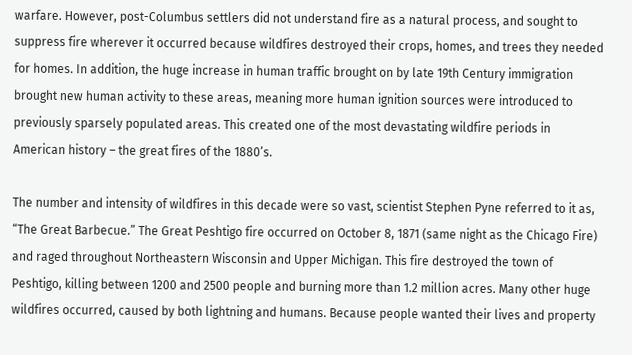warfare. However, post-Columbus settlers did not understand fire as a natural process, and sought to suppress fire wherever it occurred because wildfires destroyed their crops, homes, and trees they needed for homes. In addition, the huge increase in human traffic brought on by late 19th Century immigration brought new human activity to these areas, meaning more human ignition sources were introduced to previously sparsely populated areas. This created one of the most devastating wildfire periods in American history – the great fires of the 1880’s.

The number and intensity of wildfires in this decade were so vast, scientist Stephen Pyne referred to it as, “The Great Barbecue.” The Great Peshtigo fire occurred on October 8, 1871 (same night as the Chicago Fire) and raged throughout Northeastern Wisconsin and Upper Michigan. This fire destroyed the town of Peshtigo, killing between 1200 and 2500 people and burning more than 1.2 million acres. Many other huge wildfires occurred, caused by both lightning and humans. Because people wanted their lives and property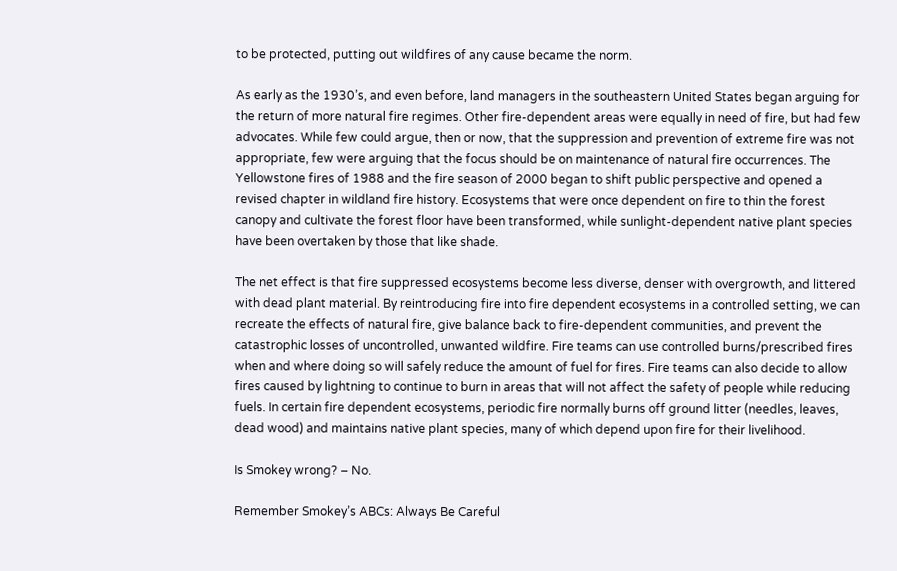to be protected, putting out wildfires of any cause became the norm.

As early as the 1930’s, and even before, land managers in the southeastern United States began arguing for the return of more natural fire regimes. Other fire-dependent areas were equally in need of fire, but had few advocates. While few could argue, then or now, that the suppression and prevention of extreme fire was not appropriate, few were arguing that the focus should be on maintenance of natural fire occurrences. The Yellowstone fires of 1988 and the fire season of 2000 began to shift public perspective and opened a revised chapter in wildland fire history. Ecosystems that were once dependent on fire to thin the forest canopy and cultivate the forest floor have been transformed, while sunlight-dependent native plant species have been overtaken by those that like shade.

The net effect is that fire suppressed ecosystems become less diverse, denser with overgrowth, and littered with dead plant material. By reintroducing fire into fire dependent ecosystems in a controlled setting, we can recreate the effects of natural fire, give balance back to fire-dependent communities, and prevent the catastrophic losses of uncontrolled, unwanted wildfire. Fire teams can use controlled burns/prescribed fires when and where doing so will safely reduce the amount of fuel for fires. Fire teams can also decide to allow fires caused by lightning to continue to burn in areas that will not affect the safety of people while reducing fuels. In certain fire dependent ecosystems, periodic fire normally burns off ground litter (needles, leaves, dead wood) and maintains native plant species, many of which depend upon fire for their livelihood.

Is Smokey wrong? – No.

Remember Smokey’s ABCs: Always Be Careful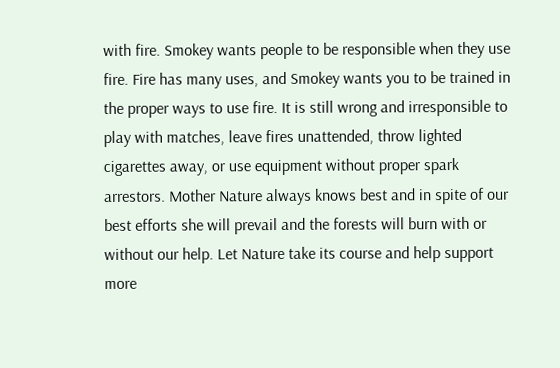with fire. Smokey wants people to be responsible when they use fire. Fire has many uses, and Smokey wants you to be trained in the proper ways to use fire. It is still wrong and irresponsible to play with matches, leave fires unattended, throw lighted cigarettes away, or use equipment without proper spark arrestors. Mother Nature always knows best and in spite of our best efforts she will prevail and the forests will burn with or without our help. Let Nature take its course and help support more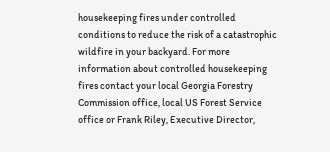housekeeping fires under controlled conditions to reduce the risk of a catastrophic wildfire in your backyard. For more information about controlled housekeeping fires contact your local Georgia Forestry Commission office, local US Forest Service office or Frank Riley, Executive Director,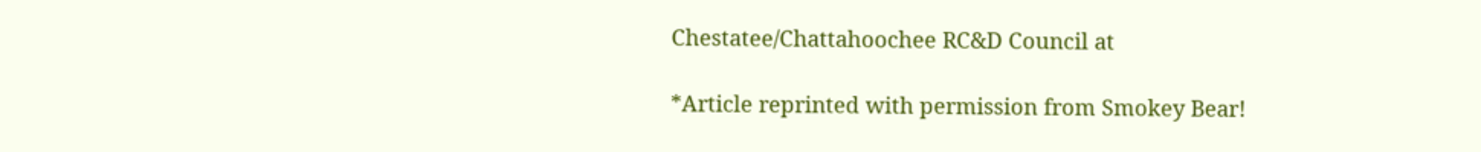Chestatee/Chattahoochee RC&D Council at

*Article reprinted with permission from Smokey Bear!